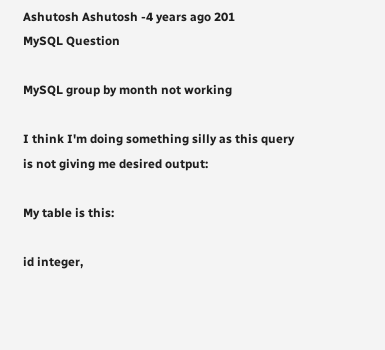Ashutosh Ashutosh -4 years ago 201
MySQL Question

MySQL group by month not working

I think I'm doing something silly as this query is not giving me desired output:

My table is this:

id integer,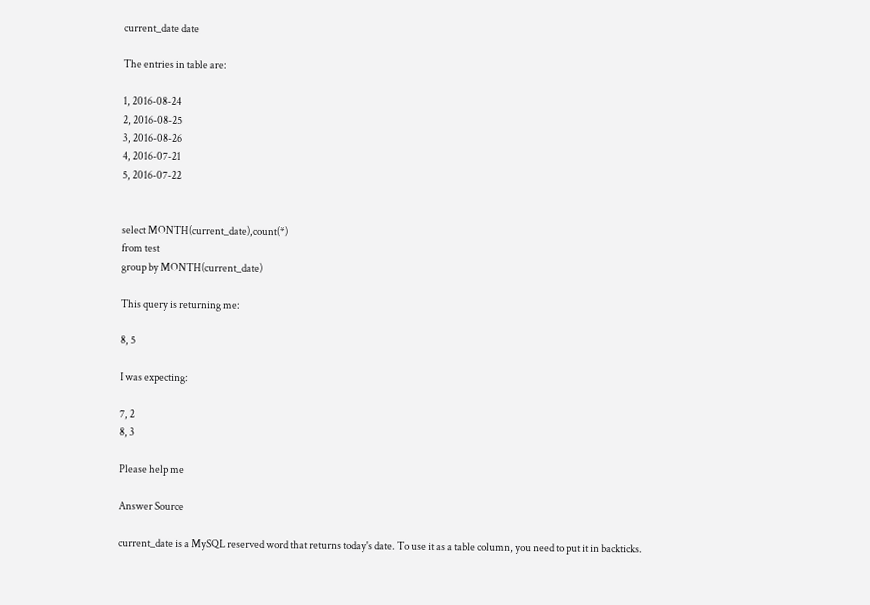current_date date

The entries in table are:

1, 2016-08-24
2, 2016-08-25
3, 2016-08-26
4, 2016-07-21
5, 2016-07-22


select MONTH(current_date),count(*)
from test
group by MONTH(current_date)

This query is returning me:

8, 5

I was expecting:

7, 2
8, 3

Please help me

Answer Source

current_date is a MySQL reserved word that returns today's date. To use it as a table column, you need to put it in backticks.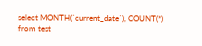select MONTH(`current_date`), COUNT(*)
from test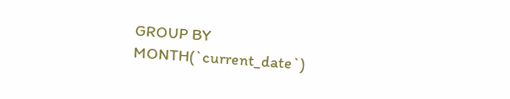GROUP BY MONTH(`current_date`)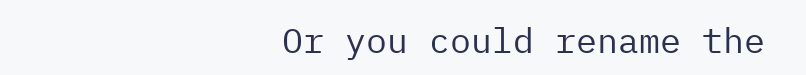Or you could rename the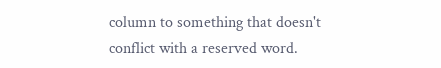column to something that doesn't conflict with a reserved word.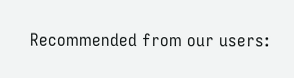Recommended from our users: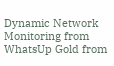Dynamic Network Monitoring from WhatsUp Gold from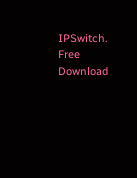IPSwitch. Free Download